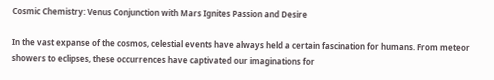Cosmic Chemistry: Venus Conjunction with Mars Ignites Passion and Desire

In the vast expanse of the cosmos, celestial events have always held a certain fascination for humans. From meteor showers to eclipses, these occurrences have captivated our imaginations for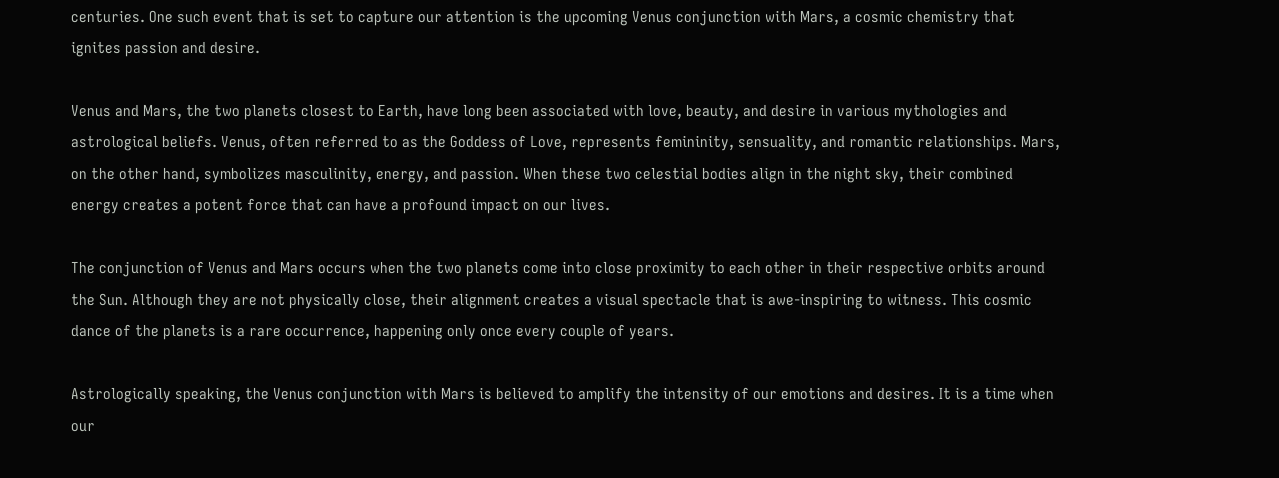centuries. One such event that is set to capture our attention is the upcoming Venus conjunction with Mars, a cosmic chemistry that ignites passion and desire.

Venus and Mars, the two planets closest to Earth, have long been associated with love, beauty, and desire in various mythologies and astrological beliefs. Venus, often referred to as the Goddess of Love, represents femininity, sensuality, and romantic relationships. Mars, on the other hand, symbolizes masculinity, energy, and passion. When these two celestial bodies align in the night sky, their combined energy creates a potent force that can have a profound impact on our lives.

The conjunction of Venus and Mars occurs when the two planets come into close proximity to each other in their respective orbits around the Sun. Although they are not physically close, their alignment creates a visual spectacle that is awe-inspiring to witness. This cosmic dance of the planets is a rare occurrence, happening only once every couple of years.

Astrologically speaking, the Venus conjunction with Mars is believed to amplify the intensity of our emotions and desires. It is a time when our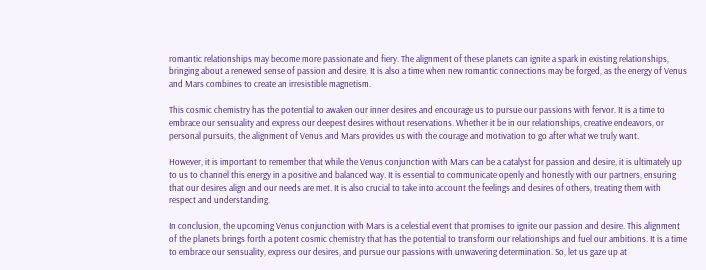romantic relationships may become more passionate and fiery. The alignment of these planets can ignite a spark in existing relationships, bringing about a renewed sense of passion and desire. It is also a time when new romantic connections may be forged, as the energy of Venus and Mars combines to create an irresistible magnetism.

This cosmic chemistry has the potential to awaken our inner desires and encourage us to pursue our passions with fervor. It is a time to embrace our sensuality and express our deepest desires without reservations. Whether it be in our relationships, creative endeavors, or personal pursuits, the alignment of Venus and Mars provides us with the courage and motivation to go after what we truly want.

However, it is important to remember that while the Venus conjunction with Mars can be a catalyst for passion and desire, it is ultimately up to us to channel this energy in a positive and balanced way. It is essential to communicate openly and honestly with our partners, ensuring that our desires align and our needs are met. It is also crucial to take into account the feelings and desires of others, treating them with respect and understanding.

In conclusion, the upcoming Venus conjunction with Mars is a celestial event that promises to ignite our passion and desire. This alignment of the planets brings forth a potent cosmic chemistry that has the potential to transform our relationships and fuel our ambitions. It is a time to embrace our sensuality, express our desires, and pursue our passions with unwavering determination. So, let us gaze up at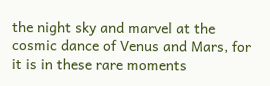the night sky and marvel at the cosmic dance of Venus and Mars, for it is in these rare moments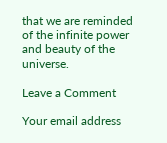that we are reminded of the infinite power and beauty of the universe.

Leave a Comment

Your email address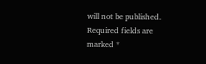will not be published. Required fields are marked *